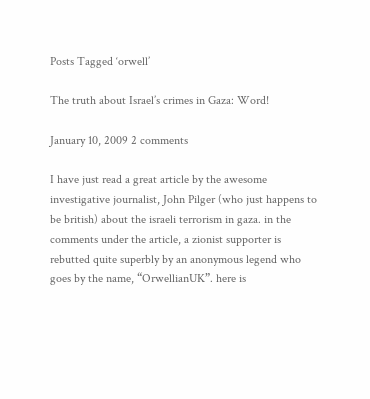Posts Tagged ‘orwell’

The truth about Israel’s crimes in Gaza: Word!

January 10, 2009 2 comments

I have just read a great article by the awesome investigative journalist, John Pilger (who just happens to be british) about the israeli terrorism in gaza. in the comments under the article, a zionist supporter is rebutted quite superbly by an anonymous legend who goes by the name, “OrwellianUK”. here is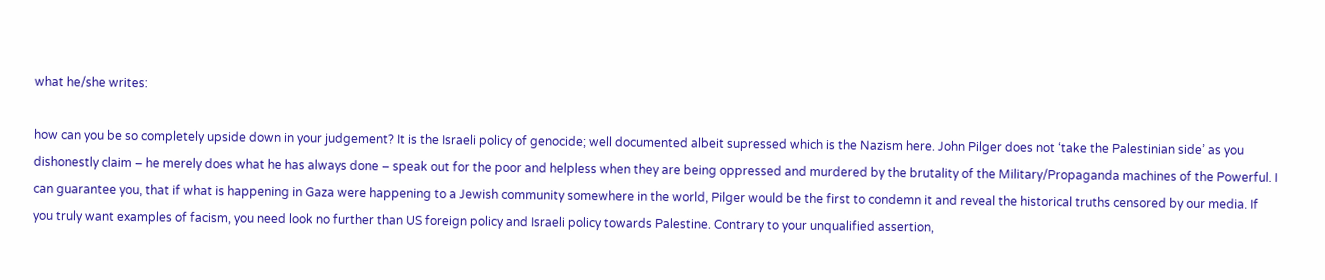what he/she writes:

how can you be so completely upside down in your judgement? It is the Israeli policy of genocide; well documented albeit supressed which is the Nazism here. John Pilger does not ‘take the Palestinian side’ as you dishonestly claim – he merely does what he has always done – speak out for the poor and helpless when they are being oppressed and murdered by the brutality of the Military/Propaganda machines of the Powerful. I can guarantee you, that if what is happening in Gaza were happening to a Jewish community somewhere in the world, Pilger would be the first to condemn it and reveal the historical truths censored by our media. If you truly want examples of facism, you need look no further than US foreign policy and Israeli policy towards Palestine. Contrary to your unqualified assertion,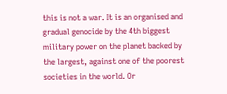this is not a war. It is an organised and gradual genocide by the 4th biggest military power on the planet backed by the largest, against one of the poorest societies in the world. Or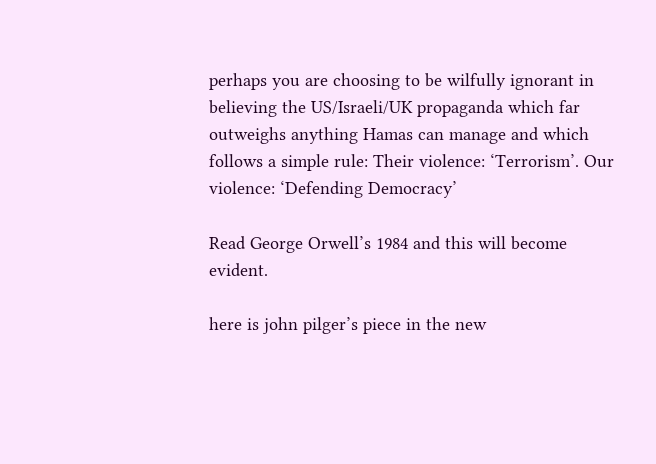perhaps you are choosing to be wilfully ignorant in believing the US/Israeli/UK propaganda which far outweighs anything Hamas can manage and which follows a simple rule: Their violence: ‘Terrorism’. Our violence: ‘Defending Democracy’

Read George Orwell’s 1984 and this will become evident.

here is john pilger’s piece in the new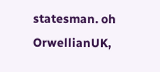statesman. oh OrwellianUK,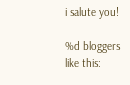i salute you!

%d bloggers like this: